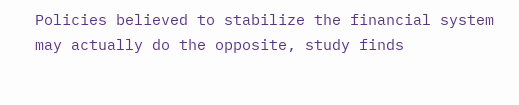Policies believed to stabilize the financial system may actually do the opposite, study finds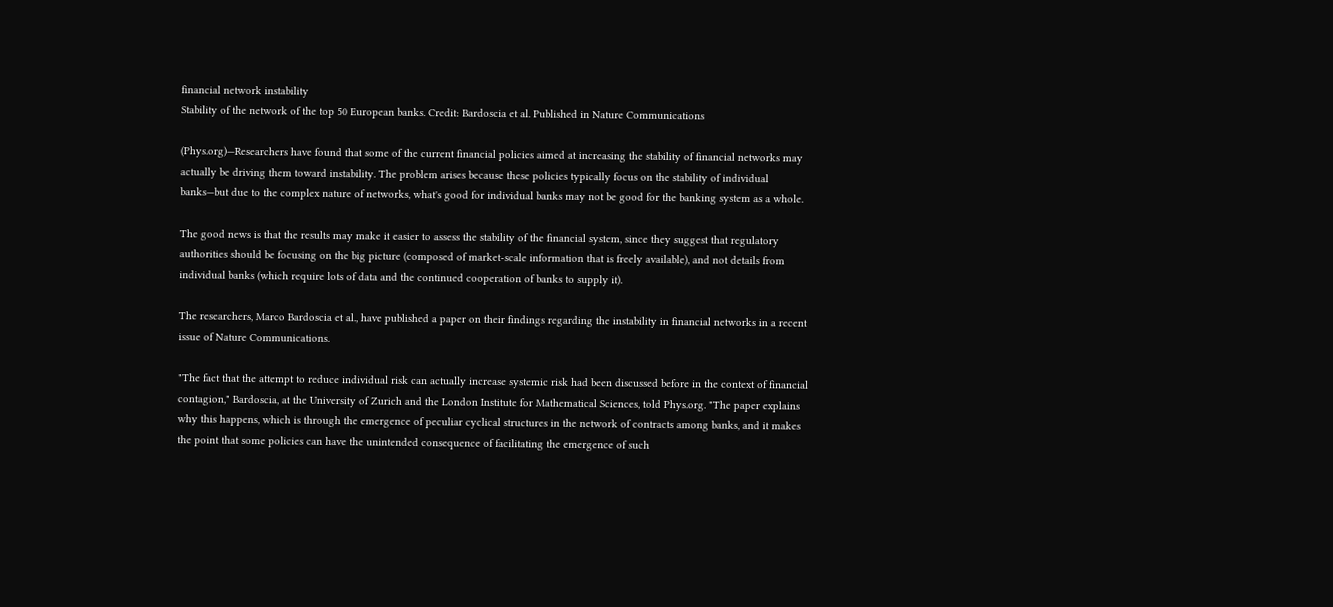financial network instability
Stability of the network of the top 50 European banks. Credit: Bardoscia et al. Published in Nature Communications

(Phys.org)—Researchers have found that some of the current financial policies aimed at increasing the stability of financial networks may actually be driving them toward instability. The problem arises because these policies typically focus on the stability of individual banks—but due to the complex nature of networks, what's good for individual banks may not be good for the banking system as a whole.

The good news is that the results may make it easier to assess the stability of the financial system, since they suggest that regulatory authorities should be focusing on the big picture (composed of market-scale information that is freely available), and not details from individual banks (which require lots of data and the continued cooperation of banks to supply it).

The researchers, Marco Bardoscia et al., have published a paper on their findings regarding the instability in financial networks in a recent issue of Nature Communications.

"The fact that the attempt to reduce individual risk can actually increase systemic risk had been discussed before in the context of financial contagion," Bardoscia, at the University of Zurich and the London Institute for Mathematical Sciences, told Phys.org. "The paper explains why this happens, which is through the emergence of peculiar cyclical structures in the network of contracts among banks, and it makes the point that some policies can have the unintended consequence of facilitating the emergence of such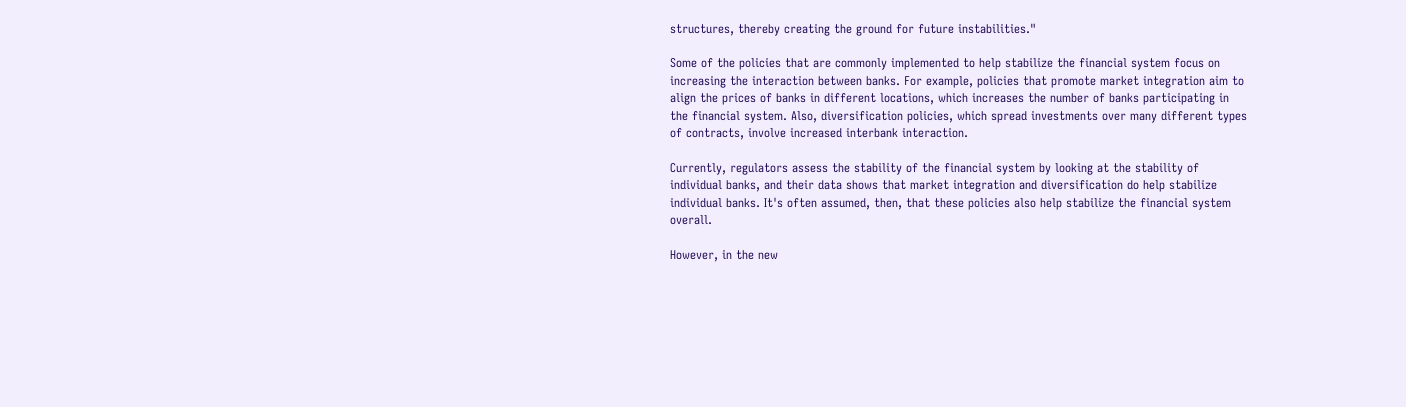structures, thereby creating the ground for future instabilities."

Some of the policies that are commonly implemented to help stabilize the financial system focus on increasing the interaction between banks. For example, policies that promote market integration aim to align the prices of banks in different locations, which increases the number of banks participating in the financial system. Also, diversification policies, which spread investments over many different types of contracts, involve increased interbank interaction.

Currently, regulators assess the stability of the financial system by looking at the stability of individual banks, and their data shows that market integration and diversification do help stabilize individual banks. It's often assumed, then, that these policies also help stabilize the financial system overall.

However, in the new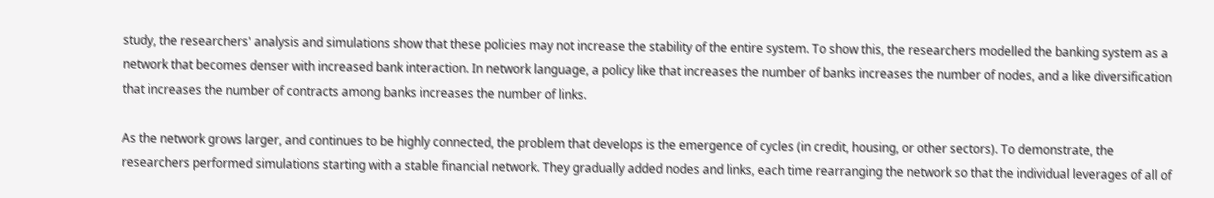study, the researchers' analysis and simulations show that these policies may not increase the stability of the entire system. To show this, the researchers modelled the banking system as a network that becomes denser with increased bank interaction. In network language, a policy like that increases the number of banks increases the number of nodes, and a like diversification that increases the number of contracts among banks increases the number of links.

As the network grows larger, and continues to be highly connected, the problem that develops is the emergence of cycles (in credit, housing, or other sectors). To demonstrate, the researchers performed simulations starting with a stable financial network. They gradually added nodes and links, each time rearranging the network so that the individual leverages of all of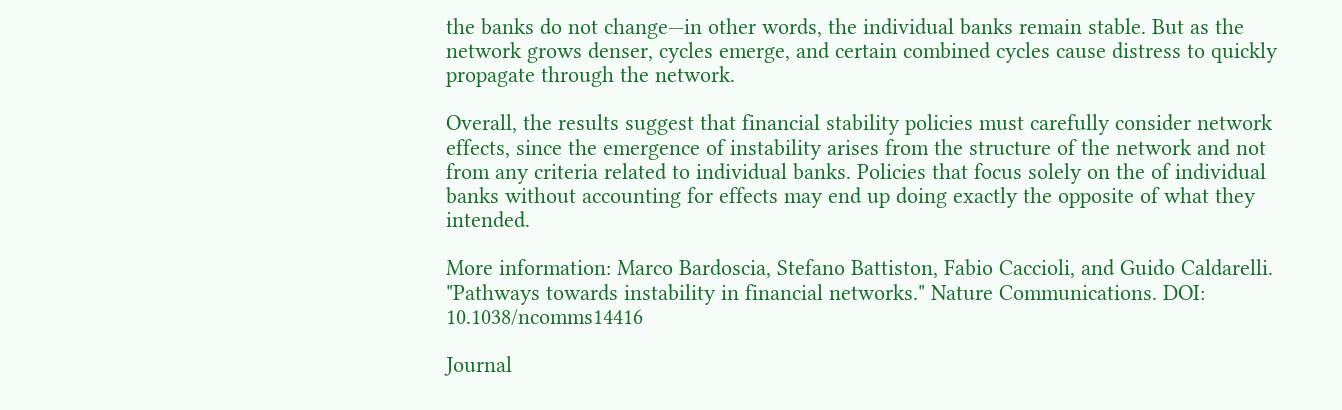the banks do not change—in other words, the individual banks remain stable. But as the network grows denser, cycles emerge, and certain combined cycles cause distress to quickly propagate through the network.

Overall, the results suggest that financial stability policies must carefully consider network effects, since the emergence of instability arises from the structure of the network and not from any criteria related to individual banks. Policies that focus solely on the of individual banks without accounting for effects may end up doing exactly the opposite of what they intended.

More information: Marco Bardoscia, Stefano Battiston, Fabio Caccioli, and Guido Caldarelli. "Pathways towards instability in financial networks." Nature Communications. DOI: 10.1038/ncomms14416

Journal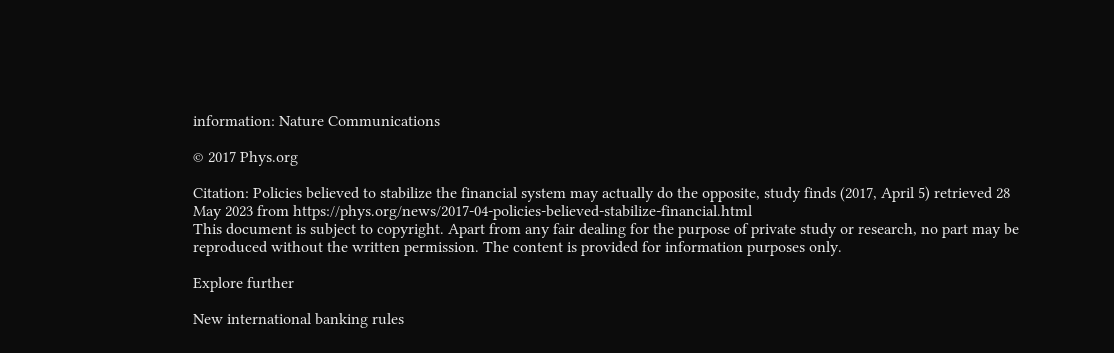information: Nature Communications

© 2017 Phys.org

Citation: Policies believed to stabilize the financial system may actually do the opposite, study finds (2017, April 5) retrieved 28 May 2023 from https://phys.org/news/2017-04-policies-believed-stabilize-financial.html
This document is subject to copyright. Apart from any fair dealing for the purpose of private study or research, no part may be reproduced without the written permission. The content is provided for information purposes only.

Explore further

New international banking rules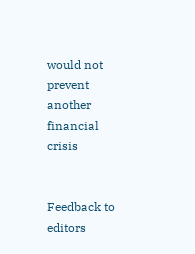would not prevent another financial crisis


Feedback to editors